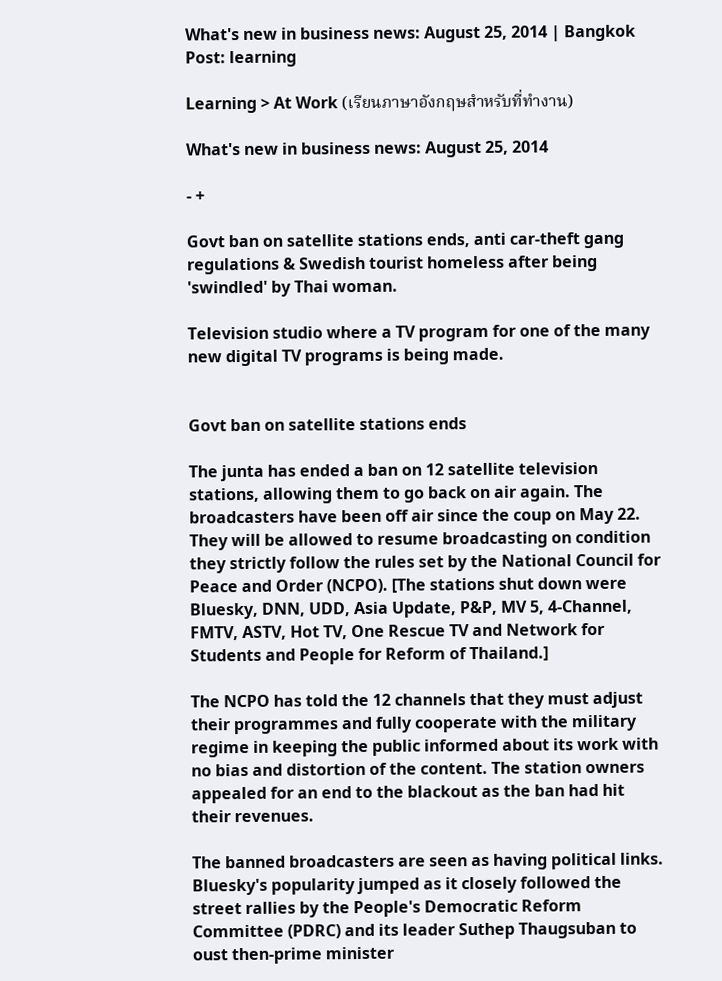What's new in business news: August 25, 2014 | Bangkok Post: learning

Learning > At Work (เรียนภาษาอังกฤษสำหรับที่ทำงาน)

What's new in business news: August 25, 2014

- +

Govt ban on satellite stations ends, anti car-theft gang regulations & Swedish tourist homeless after being 'swindled' by Thai woman.

Television studio where a TV program for one of the many new digital TV programs is being made.


Govt ban on satellite stations ends

The junta has ended a ban on 12 satellite television stations, allowing them to go back on air again. The broadcasters have been off air since the coup on May 22. They will be allowed to resume broadcasting on condition they strictly follow the rules set by the National Council for Peace and Order (NCPO). [The stations shut down were Bluesky, DNN, UDD, Asia Update, P&P, MV 5, 4-Channel, FMTV, ASTV, Hot TV, One Rescue TV and Network for Students and People for Reform of Thailand.]

The NCPO has told the 12 channels that they must adjust their programmes and fully cooperate with the military regime in keeping the public informed about its work with no bias and distortion of the content. The station owners appealed for an end to the blackout as the ban had hit their revenues.

The banned broadcasters are seen as having political links. Bluesky's popularity jumped as it closely followed the street rallies by the People's Democratic Reform Committee (PDRC) and its leader Suthep Thaugsuban to oust then-prime minister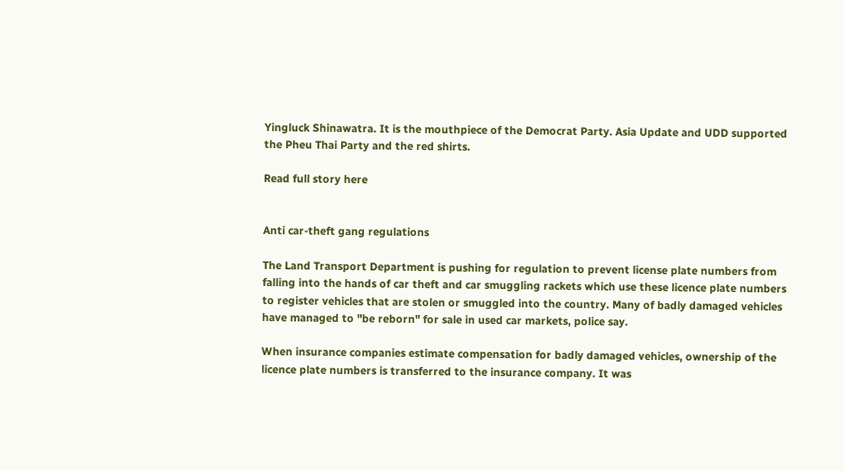Yingluck Shinawatra. It is the mouthpiece of the Democrat Party. Asia Update and UDD supported the Pheu Thai Party and the red shirts.

Read full story here


Anti car-theft gang regulations

The Land Transport Department is pushing for regulation to prevent license plate numbers from falling into the hands of car theft and car smuggling rackets which use these licence plate numbers to register vehicles that are stolen or smuggled into the country. Many of badly damaged vehicles have managed to "be reborn" for sale in used car markets, police say.

When insurance companies estimate compensation for badly damaged vehicles, ownership of the licence plate numbers is transferred to the insurance company. It was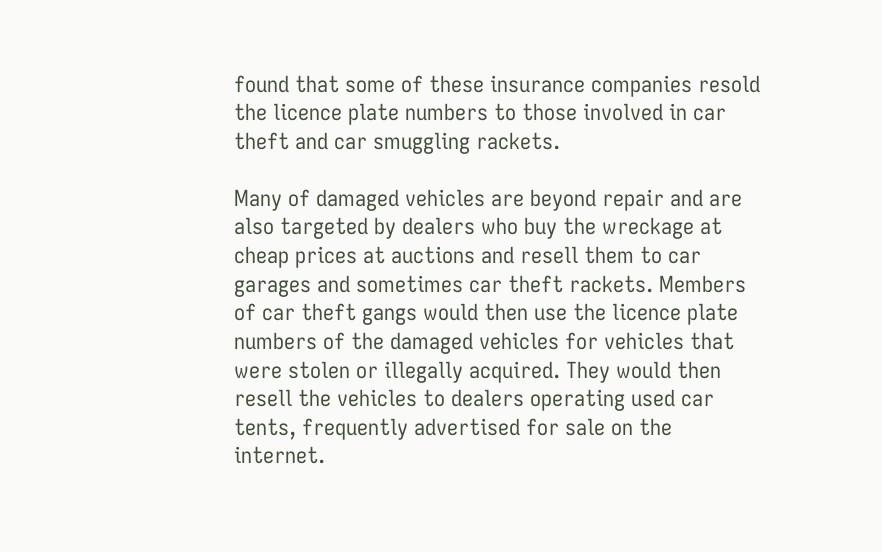found that some of these insurance companies resold the licence plate numbers to those involved in car theft and car smuggling rackets.

Many of damaged vehicles are beyond repair and are also targeted by dealers who buy the wreckage at cheap prices at auctions and resell them to car garages and sometimes car theft rackets. Members of car theft gangs would then use the licence plate numbers of the damaged vehicles for vehicles that were stolen or illegally acquired. They would then resell the vehicles to dealers operating used car tents, frequently advertised for sale on the internet.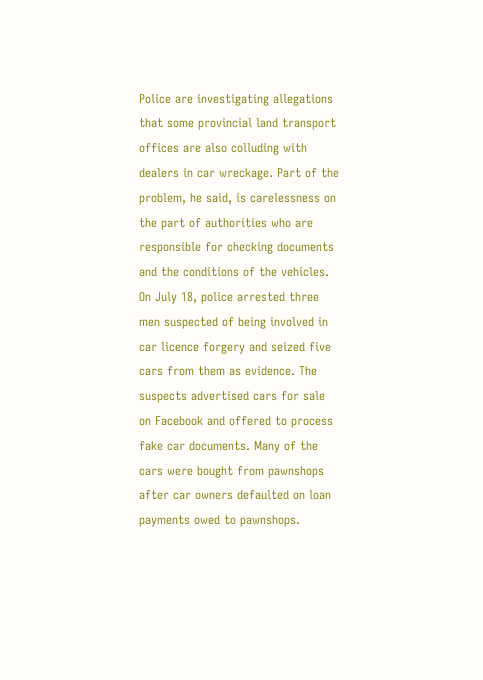Police are investigating allegations that some provincial land transport offices are also colluding with dealers in car wreckage. Part of the problem, he said, is carelessness on the part of authorities who are responsible for checking documents and the conditions of the vehicles. On July 18, police arrested three men suspected of being involved in car licence forgery and seized five cars from them as evidence. The suspects advertised cars for sale on Facebook and offered to process fake car documents. Many of the cars were bought from pawnshops after car owners defaulted on loan payments owed to pawnshops.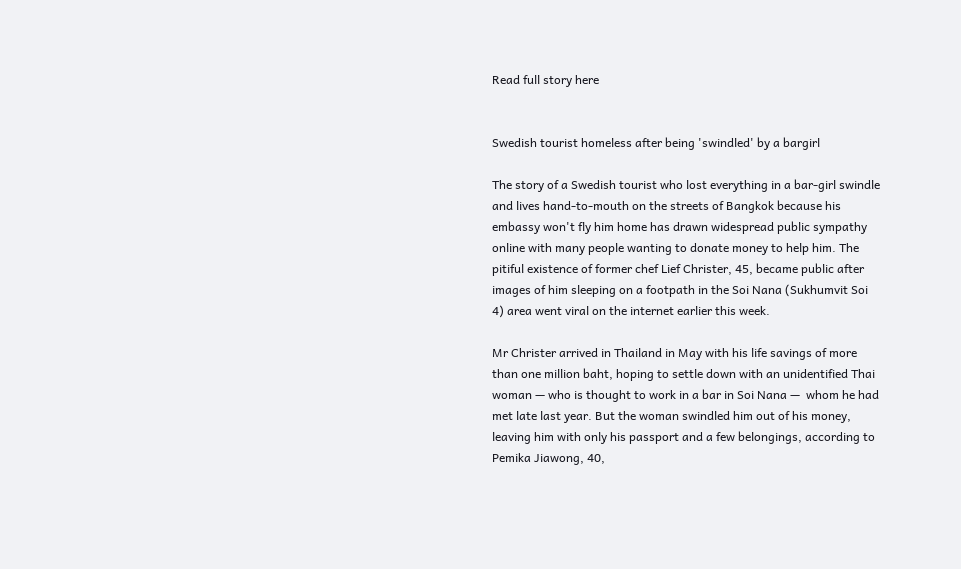Read full story here


Swedish tourist homeless after being 'swindled' by a bargirl

The story of a Swedish tourist who lost everything in a bar-girl swindle and lives hand-to-mouth on the streets of Bangkok because his embassy won't fly him home has drawn widespread public sympathy online with many people wanting to donate money to help him. The pitiful existence of former chef Lief Christer, 45, became public after images of him sleeping on a footpath in the Soi Nana (Sukhumvit Soi 4) area went viral on the internet earlier this week.

Mr Christer arrived in Thailand in May with his life savings of more than one million baht, hoping to settle down with an unidentified Thai woman — who is thought to work in a bar in Soi Nana —  whom he had met late last year. But the woman swindled him out of his money, leaving him with only his passport and a few belongings, according to Pemika Jiawong, 40,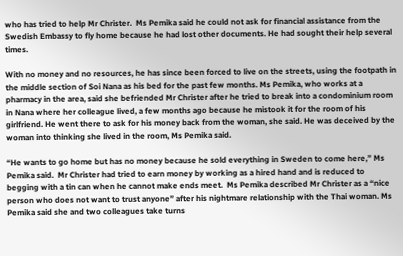who has tried to help Mr Christer.  Ms Pemika said he could not ask for financial assistance from the Swedish Embassy to fly home because he had lost other documents. He had sought their help several times.

With no money and no resources, he has since been forced to live on the streets, using the footpath in the middle section of Soi Nana as his bed for the past few months. Ms Pemika, who works at a pharmacy in the area, said she befriended Mr Christer after he tried to break into a condominium room in Nana where her colleague lived, a few months ago because he mistook it for the room of his girlfriend. He went there to ask for his money back from the woman, she said. He was deceived by the woman into thinking she lived in the room, Ms Pemika said.

“He wants to go home but has no money because he sold everything in Sweden to come here,” Ms Pemika said.  Mr Christer had tried to earn money by working as a hired hand and is reduced to begging with a tin can when he cannot make ends meet.  Ms Pemika described Mr Christer as a “nice person who does not want to trust anyone” after his nightmare relationship with the Thai woman. Ms Pemika said she and two colleagues take turns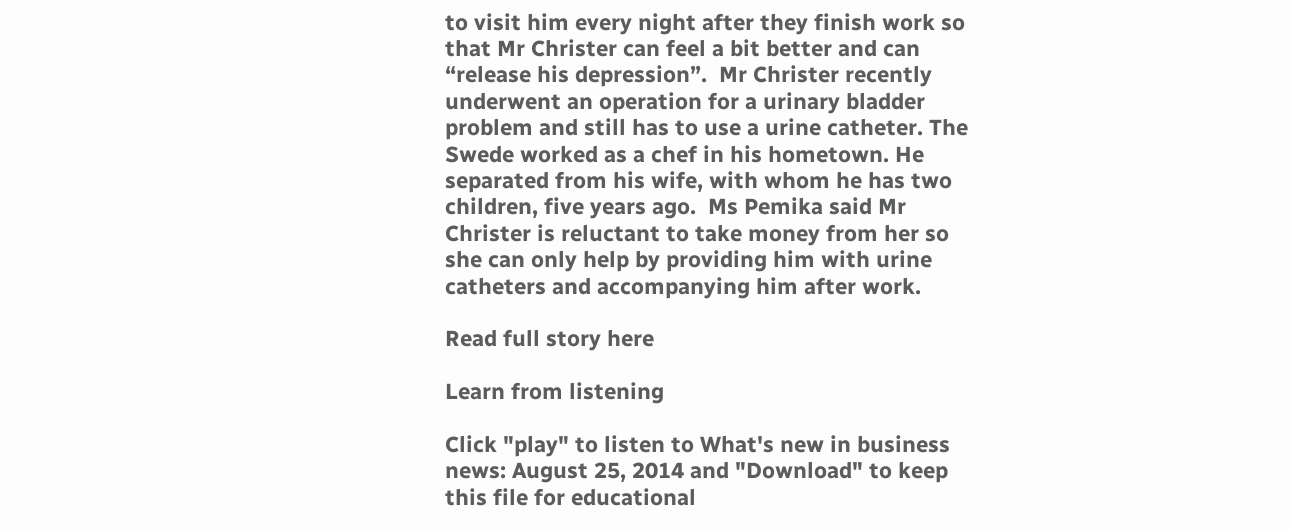to visit him every night after they finish work so that Mr Christer can feel a bit better and can “release his depression”.  Mr Christer recently underwent an operation for a urinary bladder problem and still has to use a urine catheter. The Swede worked as a chef in his hometown. He separated from his wife, with whom he has two children, five years ago.  Ms Pemika said Mr Christer is reluctant to take money from her so she can only help by providing him with urine catheters and accompanying him after work.

Read full story here

Learn from listening

Click "play" to listen to What's new in business news: August 25, 2014 and "Download" to keep this file for educational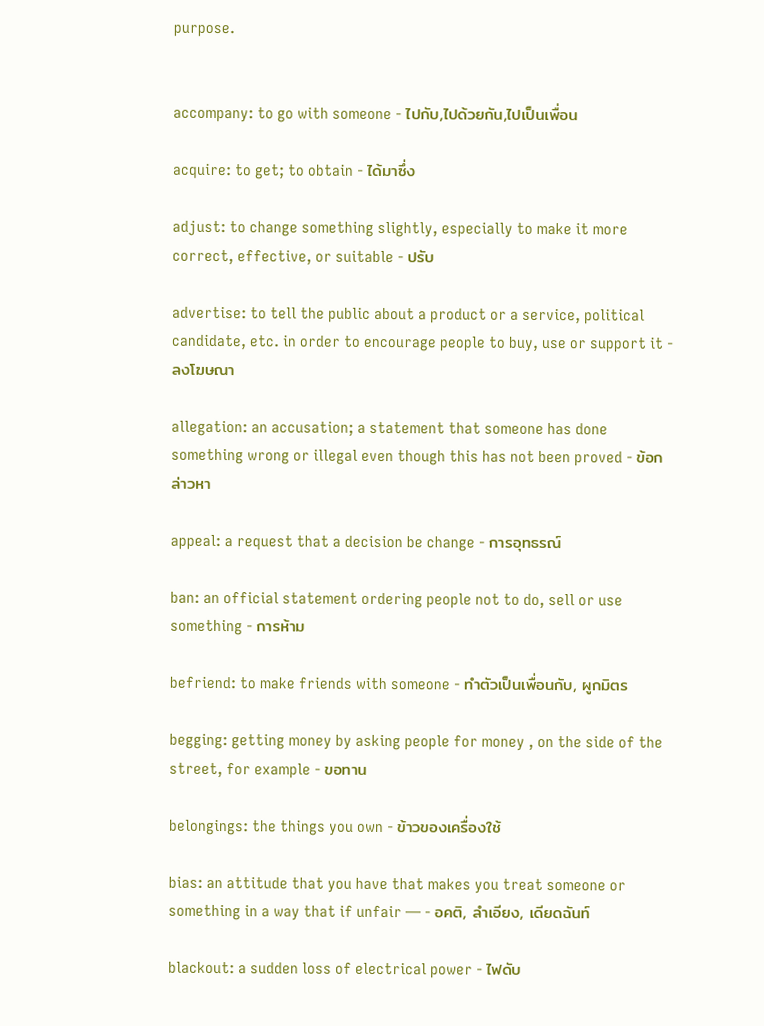purpose.


accompany: to go with someone - ไปกับ,ไปด้วยกัน,ไปเป็นเพื่อน

acquire: to get; to obtain - ได้มาซึ่ง

adjust: to change something slightly, especially to make it more correct, effective, or suitable - ปรับ

advertise: to tell the public about a product or a service, political candidate, etc. in order to encourage people to buy, use or support it - ลงโฆษณา

allegation: an accusation; a statement that someone has done something wrong or illegal even though this has not been proved - ข้อกล่าวหา

appeal: a request that a decision be change - การอุทธรณ์

ban: an official statement ordering people not to do, sell or use something - การห้าม

befriend: to make friends with someone - ทำตัวเป็นเพื่อนกับ, ผูกมิตร

begging: getting money by asking people for money , on the side of the street, for example - ขอทาน

belongings: the things you own - ข้าวของเครื่องใช้

bias: an attitude that you have that makes you treat someone or something in a way that if unfair — - อคติ, ลำเอียง, เดียดฉันท์

blackout: a sudden loss of electrical power - ไฟดับ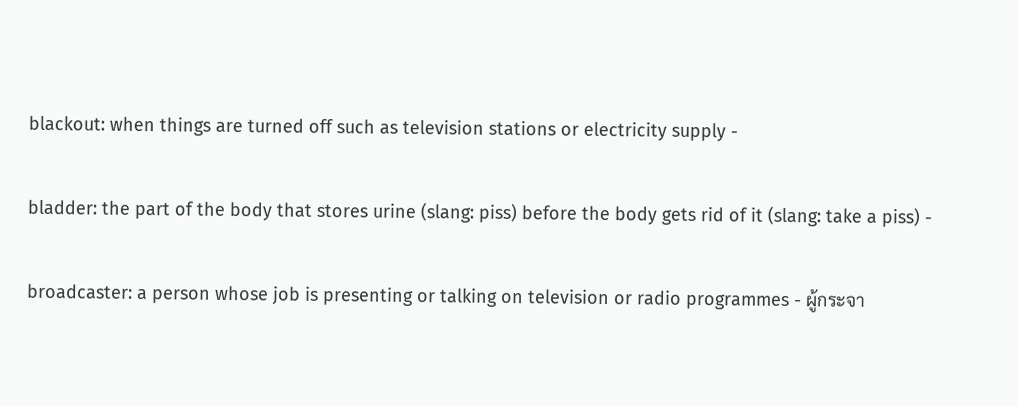blackout: when things are turned off such as television stations or electricity supply -

bladder: the part of the body that stores urine (slang: piss) before the body gets rid of it (slang: take a piss) -

broadcaster: a person whose job is presenting or talking on television or radio programmes - ผู้กระจา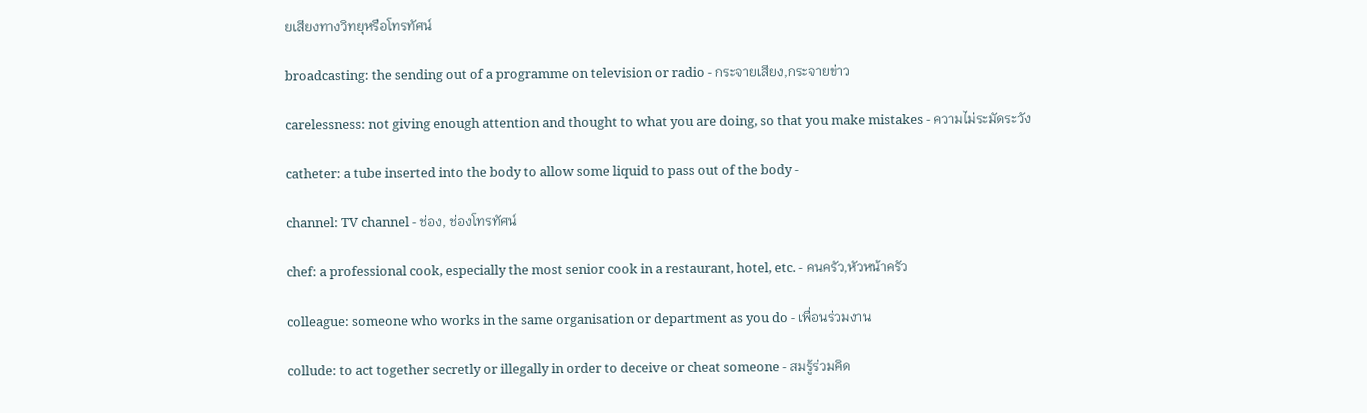ยเสียงทางวิทยุหรือโทรทัศน์

broadcasting: the sending out of a programme on television or radio - กระจายเสียง,กระจายข่าว

carelessness: not giving enough attention and thought to what you are doing, so that you make mistakes - ความไม่ระมัดระวัง

catheter: a tube inserted into the body to allow some liquid to pass out of the body -

channel: TV channel - ช่อง, ช่องโทรทัศน์

chef: a professional cook, especially the most senior cook in a restaurant, hotel, etc. - คนครัว,หัวหน้าครัว

colleague: someone who works in the same organisation or department as you do - เพื่อนร่วมงาน

collude: to act together secretly or illegally in order to deceive or cheat someone - สมรู้ร่วมคิด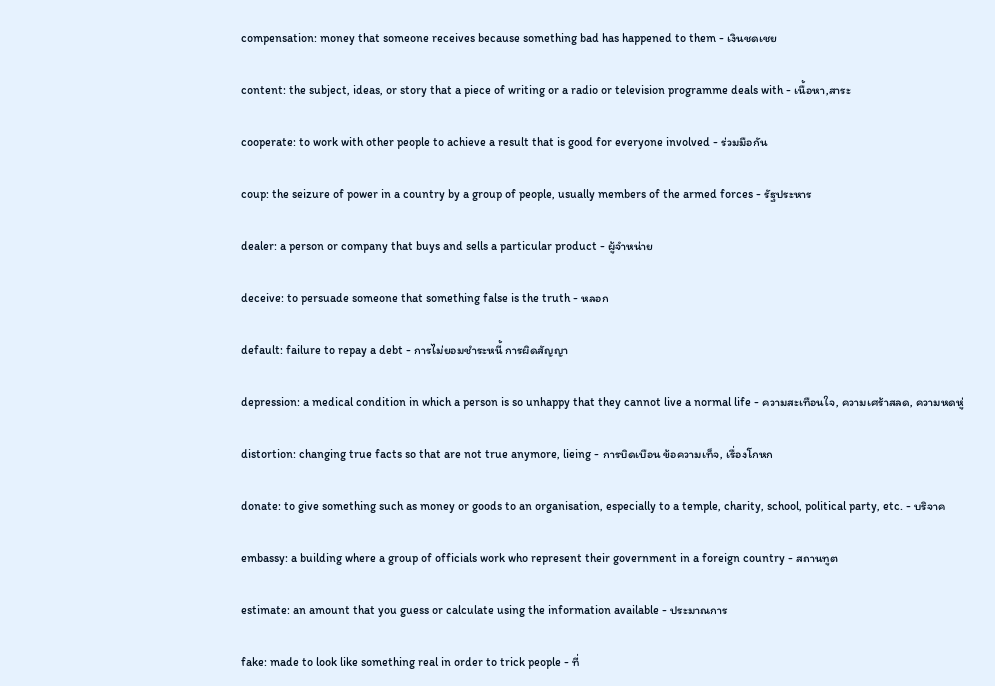compensation: money that someone receives because something bad has happened to them - เงินชดเชย

content: the subject, ideas, or story that a piece of writing or a radio or television programme deals with - เนื้อหา,สาระ

cooperate: to work with other people to achieve a result that is good for everyone involved - ร่วมมือกัน

coup: the seizure of power in a country by a group of people, usually members of the armed forces - รัฐประหาร

dealer: a person or company that buys and sells a particular product - ผู้จำหน่าย

deceive: to persuade someone that something false is the truth - หลอก

default: failure to repay a debt - การไม่ยอมชำระหนี้ การผิดสัญญา

depression: a medical condition in which a person is so unhappy that they cannot live a normal life - ความสะเทือนใจ, ความเศร้าสลด, ความหดหู่

distortion: changing true facts so that are not true anymore, lieing - การบิดเบือน ข้อความเท็จ, เรื่องโกหก

donate: to give something such as money or goods to an organisation, especially to a temple, charity, school, political party, etc. - บริจาค

embassy: a building where a group of officials work who represent their government in a foreign country - สถานทูต

estimate: an amount that you guess or calculate using the information available - ประมาณการ

fake: made to look like something real in order to trick people - ที่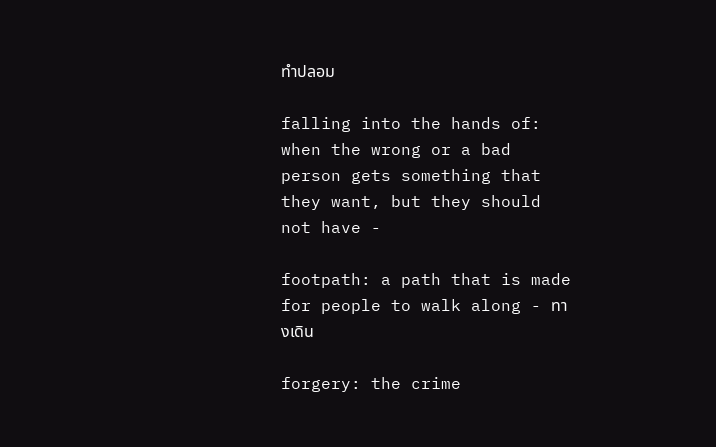ทำปลอม

falling into the hands of: when the wrong or a bad person gets something that they want, but they should not have -

footpath: a path that is made for people to walk along - ทางเดิน

forgery: the crime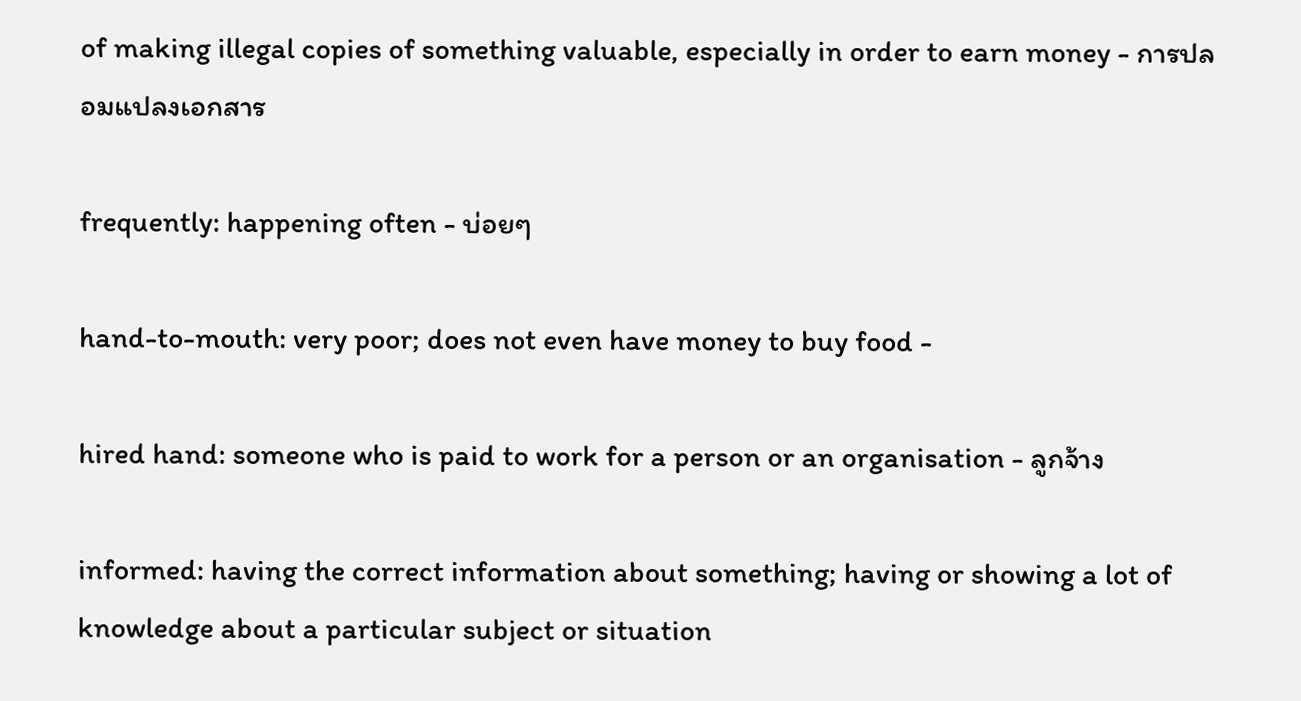of making illegal copies of something valuable, especially in order to earn money - การปลอมแปลงเอกสาร

frequently: happening often - บ่อยๆ

hand-to-mouth: very poor; does not even have money to buy food -

hired hand: someone who is paid to work for a person or an organisation - ลูกจ้าง

informed: having the correct information about something; having or showing a lot of knowledge about a particular subject or situation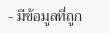- มีข้อมูลที่ถูก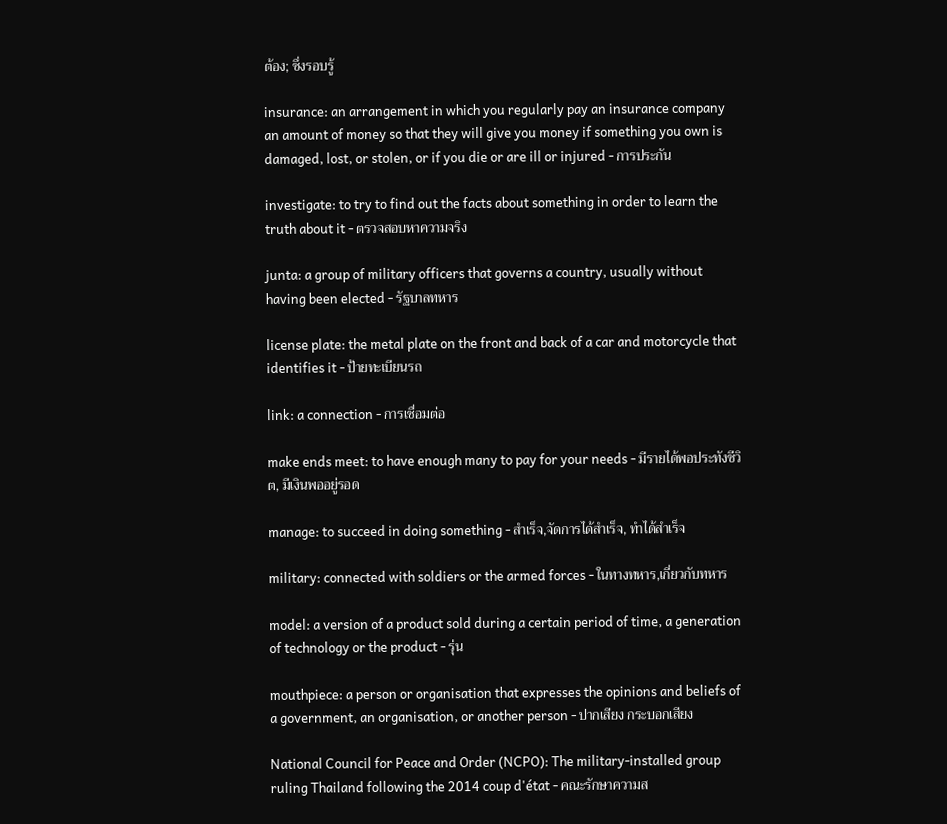ต้อง; ซึ่งรอบรู้

insurance: an arrangement in which you regularly pay an insurance company an amount of money so that they will give you money if something you own is damaged, lost, or stolen, or if you die or are ill or injured - การประกัน

investigate: to try to find out the facts about something in order to learn the truth about it - ตรวจสอบหาความจริง

junta: a group of military officers that governs a country, usually without having been elected - รัฐบาลทหาร

license plate: the metal plate on the front and back of a car and motorcycle that identifies it - ป้ายทะเบียนรถ

link: a connection - การเชื่อมต่อ

make ends meet: to have enough many to pay for your needs - มีรายได้พอประทังชีวิต, มีเงินพออยู่รอด

manage: to succeed in doing something - สำเร็จ,จัดการได้สำเร็จ, ทำได้สำเร็จ

military: connected with soldiers or the armed forces - ในทางทหาร,เกี่ยวกับทหาร

model: a version of a product sold during a certain period of time, a generation of technology or the product - รุ่น

mouthpiece: a person or organisation that expresses the opinions and beliefs of a government, an organisation, or another person - ปากเสียง กระบอกเสียง

National Council for Peace and Order (NCPO): The military-installed group ruling Thailand following the 2014 coup d'état - คณะรักษาความส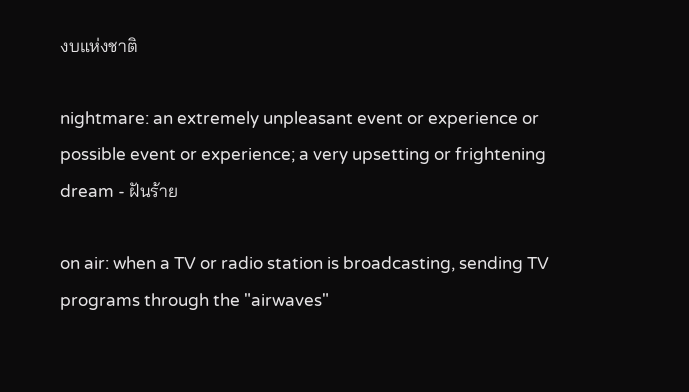งบแห่งชาติ

nightmare: an extremely unpleasant event or experience or possible event or experience; a very upsetting or frightening dream - ฝันร้าย

on air: when a TV or radio station is broadcasting, sending TV programs through the "airwaves"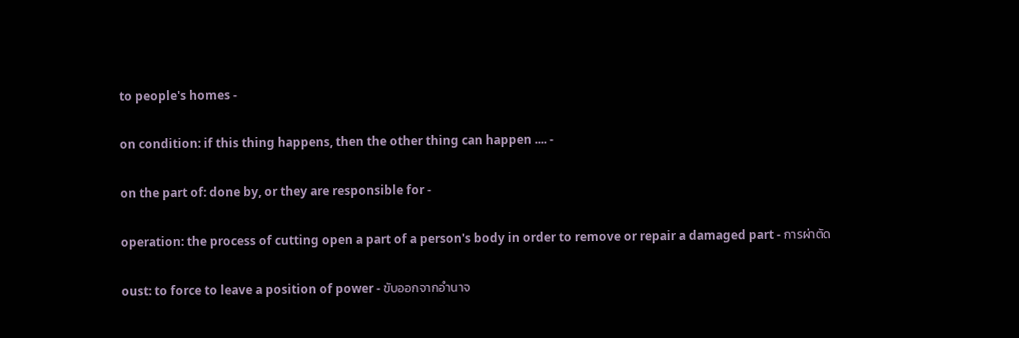to people's homes -

on condition: if this thing happens, then the other thing can happen .... -

on the part of: done by, or they are responsible for -

operation: the process of cutting open a part of a person's body in order to remove or repair a damaged part - การผ่าตัด

oust: to force to leave a position of power - ขับออกจากอำนาจ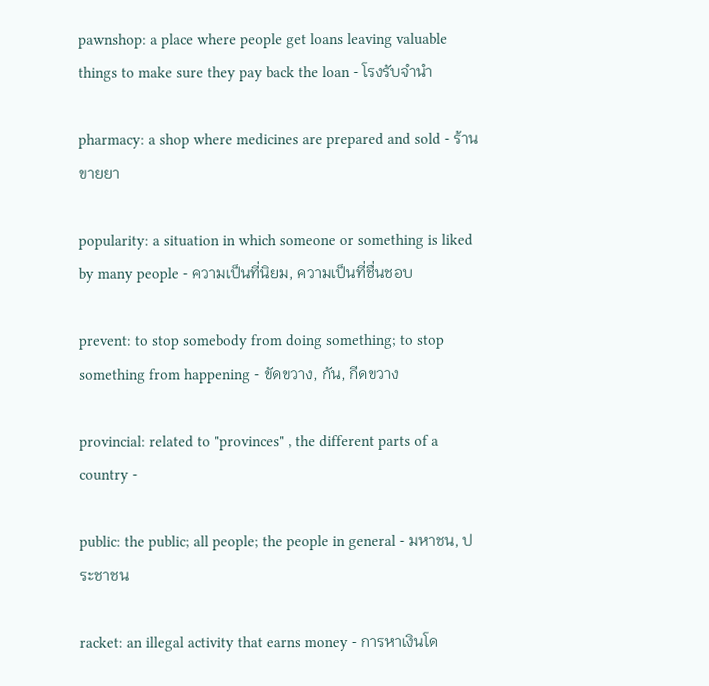pawnshop: a place where people get loans leaving valuable things to make sure they pay back the loan - โรงรับจำนำ

pharmacy: a shop where medicines are prepared and sold - ร้านขายยา

popularity: a situation in which someone or something is liked by many people - ความเป็นที่นิยม, ความเป็นที่ชื่นชอบ

prevent: to stop somebody from doing something; to stop something from happening - ขัดขวาง, กัน, กีดขวาง

provincial: related to "provinces" , the different parts of a country -

public: the public; all people; the people in general - มหาชน, ประชาชน

racket: an illegal activity that earns money - การหาเงินโด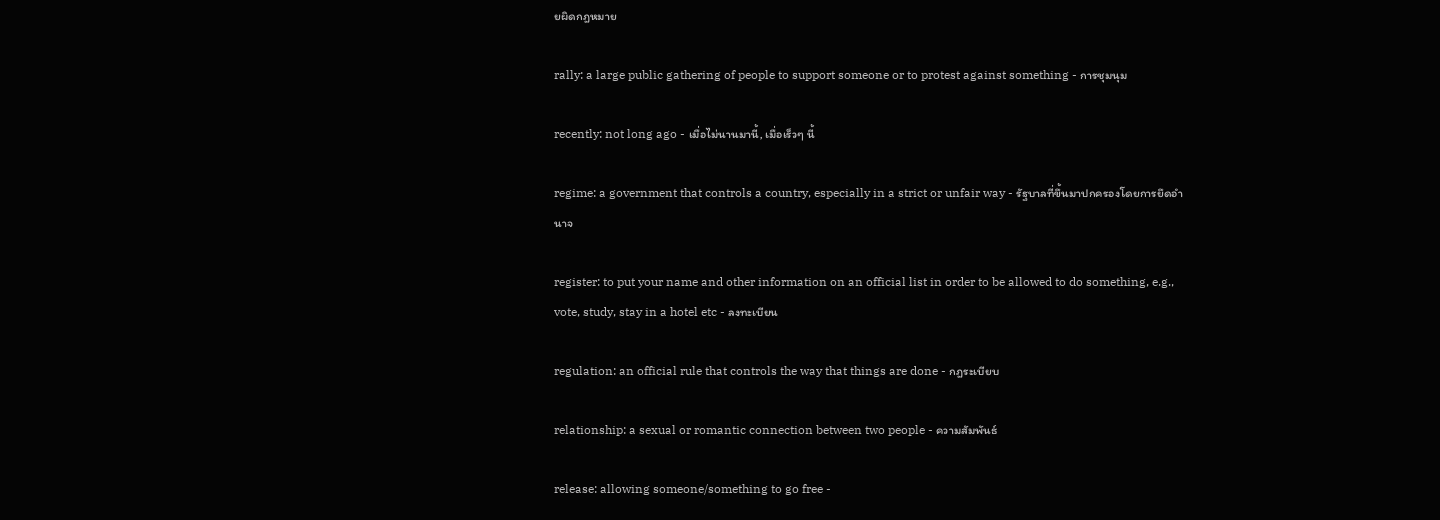ยผิดกฎหมาย

rally: a large public gathering of people to support someone or to protest against something - การชุมนุม

recently: not long ago - เมื่อไม่นานมานี้, เมื่อเร็วๆ นี้

regime: a government that controls a country, especially in a strict or unfair way - รัฐบาลที่ขึ้นมาปกครองโดยการยึดอำนาจ

register: to put your name and other information on an official list in order to be allowed to do something, e.g., vote, study, stay in a hotel etc - ลงทะเบียน

regulation: an official rule that controls the way that things are done - กฎระเบียบ

relationship: a sexual or romantic connection between two people - ความสัมพันธ์

release: allowing someone/something to go free -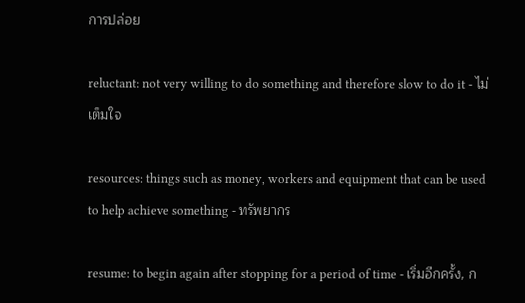การปล่อย

reluctant: not very willing to do something and therefore slow to do it - ไม่เต็มใจ

resources: things such as money, workers and equipment that can be used to help achieve something - ทรัพยากร

resume: to begin again after stopping for a period of time - เริ่มอีกครั้ง, ก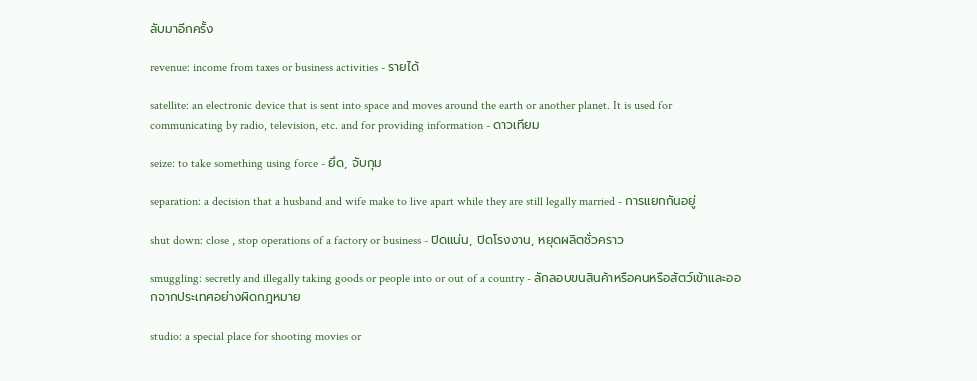ลับมาอีกครั้ง

revenue: income from taxes or business activities - รายได้

satellite: an electronic device that is sent into space and moves around the earth or another planet. It is used for communicating by radio, television, etc. and for providing information - ดาวเทียม

seize: to take something using force - ยึด, จับกุม

separation: a decision that a husband and wife make to live apart while they are still legally married - การแยกกันอยู่

shut down: close , stop operations of a factory or business - ปิดแน่น, ปิดโรงงาน, หยุดผลิตชั่วคราว

smuggling: secretly and illegally taking goods or people into or out of a country - ลักลอบขนสินค้าหรือคนหรือสัตว์เข้าและออกจากประเทศอย่างผิดกฎหมาย

studio: a special place for shooting movies or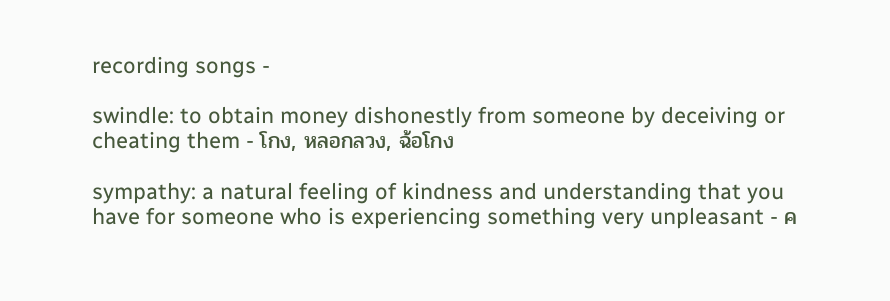recording songs -

swindle: to obtain money dishonestly from someone by deceiving or cheating them - โกง, หลอกลวง, ฉ้อโกง

sympathy: a natural feeling of kindness and understanding that you have for someone who is experiencing something very unpleasant - ค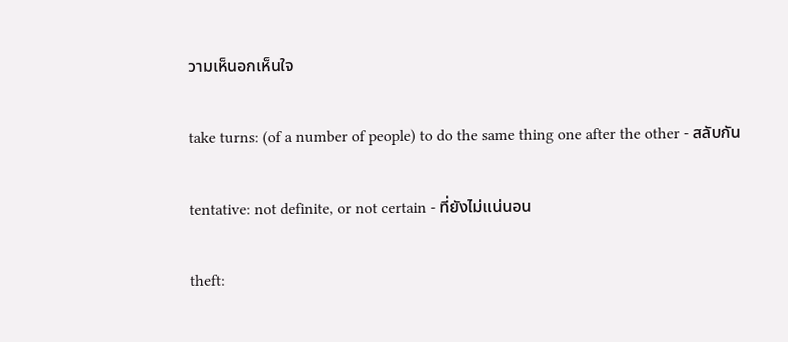วามเห็นอกเห็นใจ

take turns: (of a number of people) to do the same thing one after the other - สลับกัน

tentative: not definite, or not certain - ที่ยังไม่แน่นอน

theft: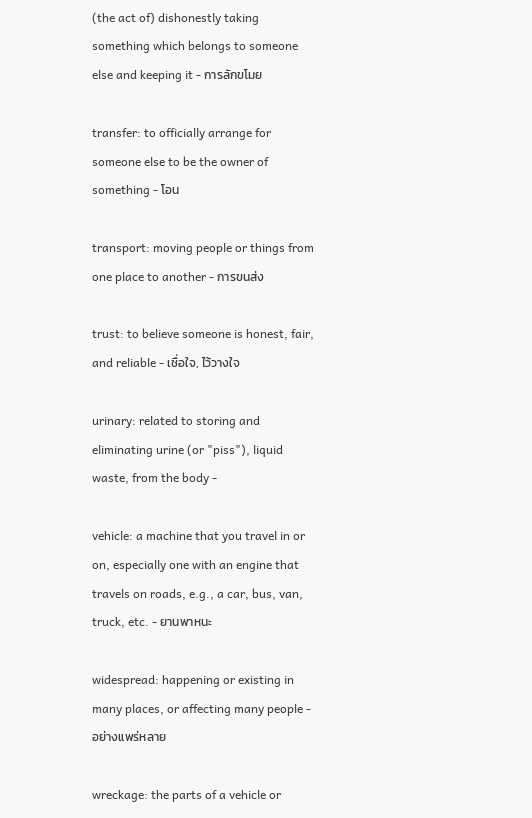(the act of) dishonestly taking something which belongs to someone else and keeping it - การลักขโมย

transfer: to officially arrange for someone else to be the owner of something - โอน

transport: moving people or things from one place to another - การขนส่ง

trust: to believe someone is honest, fair, and reliable - เชื่อใจ, ไว้วางใจ

urinary: related to storing and eliminating urine (or "piss"), liquid waste, from the body -

vehicle: a machine that you travel in or on, especially one with an engine that travels on roads, e.g., a car, bus, van, truck, etc. - ยานพาหนะ

widespread: happening or existing in many places, or affecting many people - อย่างแพร่หลาย

wreckage: the parts of a vehicle or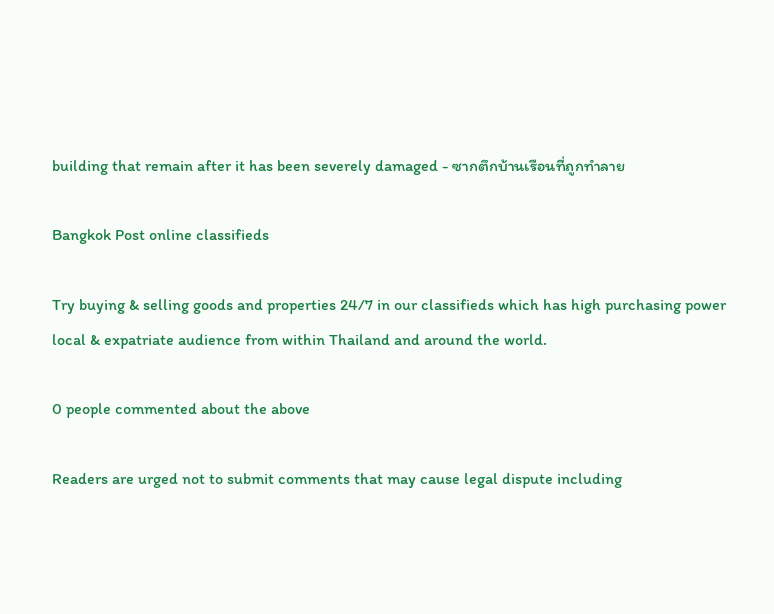building that remain after it has been severely damaged - ซากตึกบ้านเรือนที่ถูกทำลาย

Bangkok Post online classifieds

Try buying & selling goods and properties 24/7 in our classifieds which has high purchasing power local & expatriate audience from within Thailand and around the world.

0 people commented about the above

Readers are urged not to submit comments that may cause legal dispute including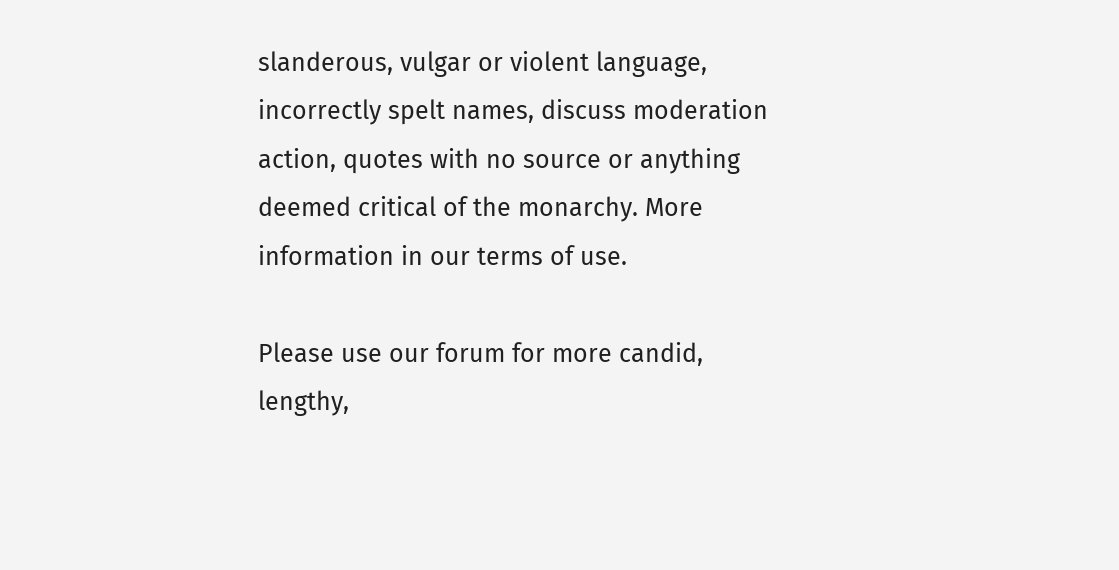slanderous, vulgar or violent language, incorrectly spelt names, discuss moderation action, quotes with no source or anything deemed critical of the monarchy. More information in our terms of use.

Please use our forum for more candid, lengthy,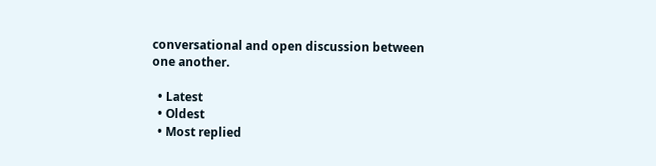conversational and open discussion between one another.

  • Latest
  • Oldest
  • Most replied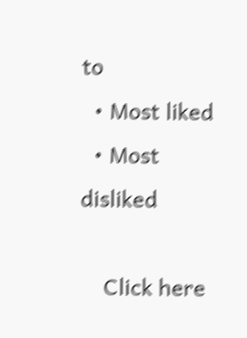to
  • Most liked
  • Most disliked

    Click here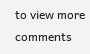to view more comments